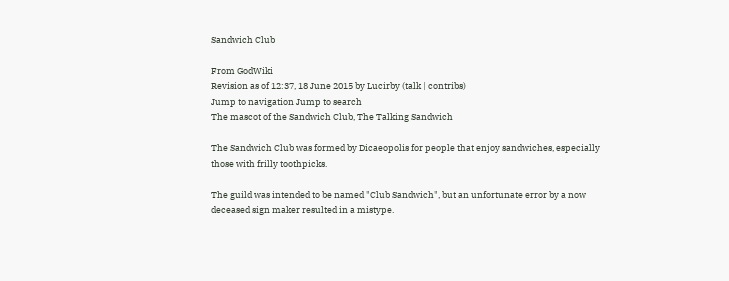Sandwich Club

From GodWiki
Revision as of 12:37, 18 June 2015 by Lucirby (talk | contribs)
Jump to navigation Jump to search
The mascot of the Sandwich Club, The Talking Sandwich

The Sandwich Club was formed by Dicaeopolis for people that enjoy sandwiches, especially those with frilly toothpicks.

The guild was intended to be named "Club Sandwich", but an unfortunate error by a now deceased sign maker resulted in a mistype.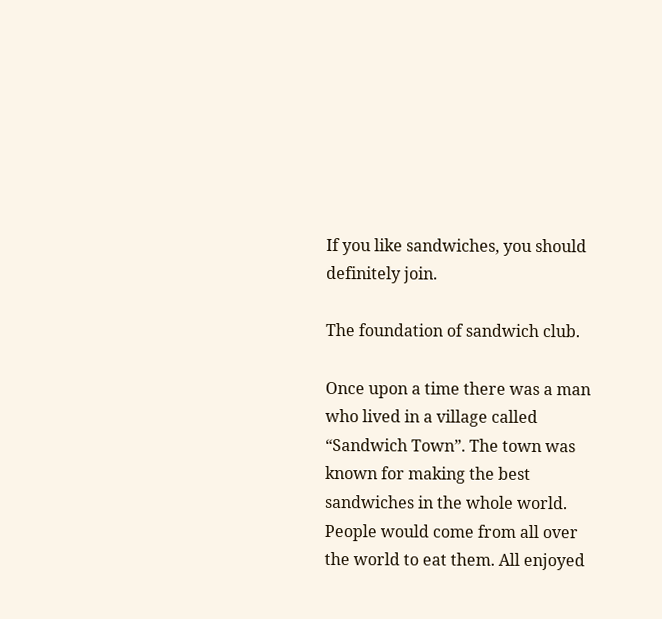If you like sandwiches, you should definitely join.

The foundation of sandwich club.

Once upon a time there was a man who lived in a village called “Sandwich Town”. The town was known for making the best sandwiches in the whole world. People would come from all over the world to eat them. All enjoyed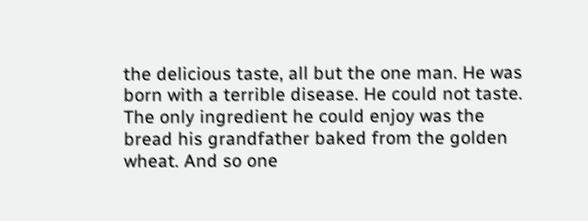the delicious taste, all but the one man. He was born with a terrible disease. He could not taste. The only ingredient he could enjoy was the bread his grandfather baked from the golden wheat. And so one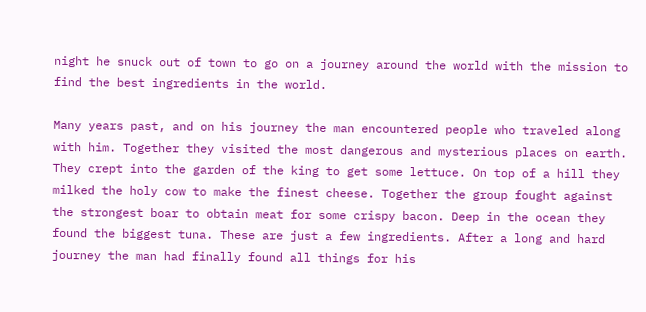night he snuck out of town to go on a journey around the world with the mission to find the best ingredients in the world.

Many years past, and on his journey the man encountered people who traveled along with him. Together they visited the most dangerous and mysterious places on earth. They crept into the garden of the king to get some lettuce. On top of a hill they milked the holy cow to make the finest cheese. Together the group fought against the strongest boar to obtain meat for some crispy bacon. Deep in the ocean they found the biggest tuna. These are just a few ingredients. After a long and hard journey the man had finally found all things for his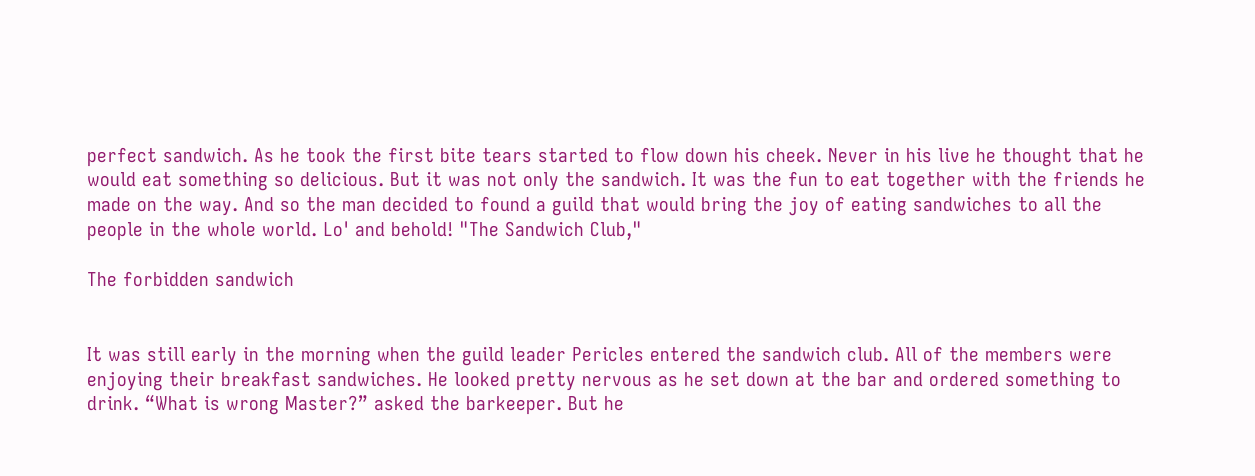perfect sandwich. As he took the first bite tears started to flow down his cheek. Never in his live he thought that he would eat something so delicious. But it was not only the sandwich. It was the fun to eat together with the friends he made on the way. And so the man decided to found a guild that would bring the joy of eating sandwiches to all the people in the whole world. Lo' and behold! "The Sandwich Club,"

The forbidden sandwich


It was still early in the morning when the guild leader Pericles entered the sandwich club. All of the members were enjoying their breakfast sandwiches. He looked pretty nervous as he set down at the bar and ordered something to drink. “What is wrong Master?” asked the barkeeper. But he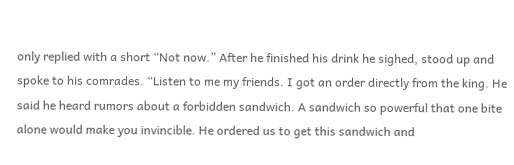only replied with a short “Not now.” After he finished his drink he sighed, stood up and spoke to his comrades. “Listen to me my friends. I got an order directly from the king. He said he heard rumors about a forbidden sandwich. A sandwich so powerful that one bite alone would make you invincible. He ordered us to get this sandwich and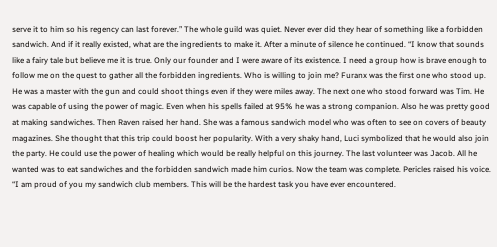serve it to him so his regency can last forever.” The whole guild was quiet. Never ever did they hear of something like a forbidden sandwich. And if it really existed, what are the ingredients to make it. After a minute of silence he continued. “I know that sounds like a fairy tale but believe me it is true. Only our founder and I were aware of its existence. I need a group how is brave enough to follow me on the quest to gather all the forbidden ingredients. Who is willing to join me? Furanx was the first one who stood up. He was a master with the gun and could shoot things even if they were miles away. The next one who stood forward was Tim. He was capable of using the power of magic. Even when his spells failed at 95% he was a strong companion. Also he was pretty good at making sandwiches. Then Raven raised her hand. She was a famous sandwich model who was often to see on covers of beauty magazines. She thought that this trip could boost her popularity. With a very shaky hand, Luci symbolized that he would also join the party. He could use the power of healing which would be really helpful on this journey. The last volunteer was Jacob. All he wanted was to eat sandwiches and the forbidden sandwich made him curios. Now the team was complete. Pericles raised his voice. “I am proud of you my sandwich club members. This will be the hardest task you have ever encountered.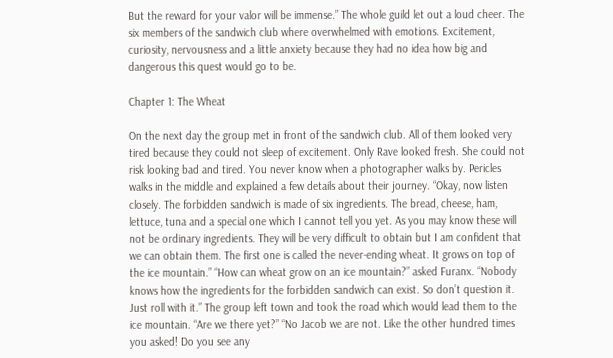But the reward for your valor will be immense.” The whole guild let out a loud cheer. The six members of the sandwich club where overwhelmed with emotions. Excitement, curiosity, nervousness and a little anxiety because they had no idea how big and dangerous this quest would go to be.

Chapter 1: The Wheat

On the next day the group met in front of the sandwich club. All of them looked very tired because they could not sleep of excitement. Only Rave looked fresh. She could not risk looking bad and tired. You never know when a photographer walks by. Pericles walks in the middle and explained a few details about their journey. “Okay, now listen closely. The forbidden sandwich is made of six ingredients. The bread, cheese, ham, lettuce, tuna and a special one which I cannot tell you yet. As you may know these will not be ordinary ingredients. They will be very difficult to obtain but I am confident that we can obtain them. The first one is called the never-ending wheat. It grows on top of the ice mountain.” “How can wheat grow on an ice mountain?” asked Furanx. “Nobody knows how the ingredients for the forbidden sandwich can exist. So don’t question it. Just roll with it.” The group left town and took the road which would lead them to the ice mountain. “Are we there yet?” “No Jacob we are not. Like the other hundred times you asked! Do you see any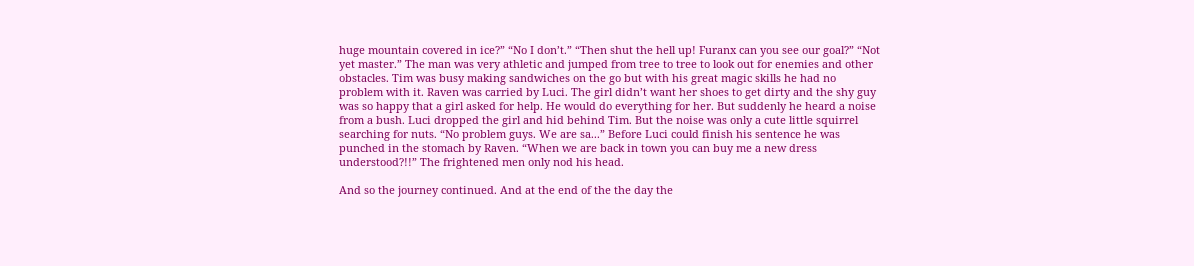huge mountain covered in ice?” “No I don’t.” “Then shut the hell up! Furanx can you see our goal?” “Not yet master.” The man was very athletic and jumped from tree to tree to look out for enemies and other obstacles. Tim was busy making sandwiches on the go but with his great magic skills he had no problem with it. Raven was carried by Luci. The girl didn’t want her shoes to get dirty and the shy guy was so happy that a girl asked for help. He would do everything for her. But suddenly he heard a noise from a bush. Luci dropped the girl and hid behind Tim. But the noise was only a cute little squirrel searching for nuts. “No problem guys. We are sa...” Before Luci could finish his sentence he was punched in the stomach by Raven. “When we are back in town you can buy me a new dress understood?!!” The frightened men only nod his head.

And so the journey continued. And at the end of the the day the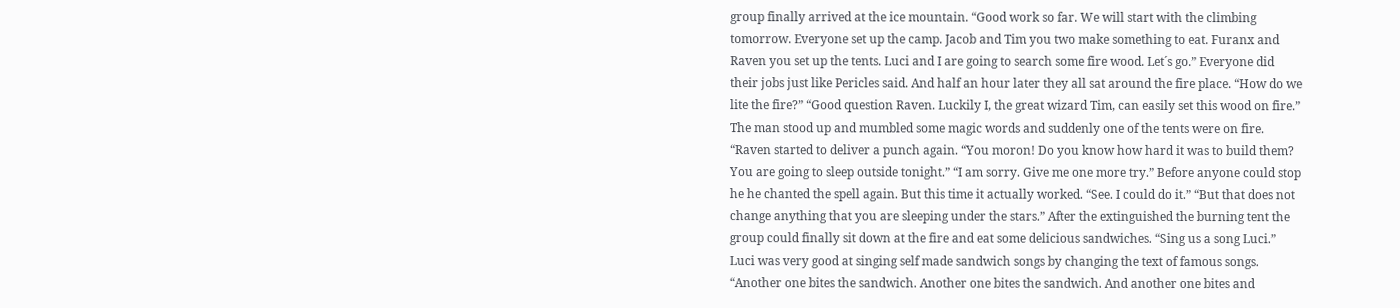group finally arrived at the ice mountain. “Good work so far. We will start with the climbing tomorrow. Everyone set up the camp. Jacob and Tim you two make something to eat. Furanx and Raven you set up the tents. Luci and I are going to search some fire wood. Let´s go.” Everyone did their jobs just like Pericles said. And half an hour later they all sat around the fire place. “How do we lite the fire?” “Good question Raven. Luckily I, the great wizard Tim, can easily set this wood on fire.” The man stood up and mumbled some magic words and suddenly one of the tents were on fire. “Raven started to deliver a punch again. “You moron! Do you know how hard it was to build them? You are going to sleep outside tonight.” “I am sorry. Give me one more try.” Before anyone could stop he he chanted the spell again. But this time it actually worked. “See. I could do it.” “But that does not change anything that you are sleeping under the stars.” After the extinguished the burning tent the group could finally sit down at the fire and eat some delicious sandwiches. “Sing us a song Luci.” Luci was very good at singing self made sandwich songs by changing the text of famous songs. “Another one bites the sandwich. Another one bites the sandwich. And another one bites and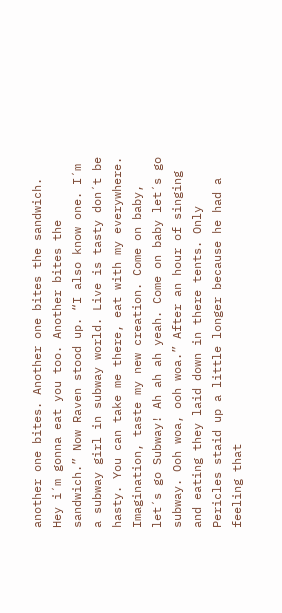another one bites. Another one bites the sandwich. Hey i´m gonna eat you too. Another bites the sandwich.” Now Raven stood up. “I also know one. I´m a subway girl in subway world. Live is tasty don´t be hasty. You can take me there, eat with my everywhere. Imagination, taste my new creation. Come on baby, let´s go Subway! Ah ah ah yeah. Come on baby let´s go subway. Ooh woa, ooh woa.” After an hour of singing and eating they laid down in there tents. Only Pericles staid up a little longer because he had a feeling that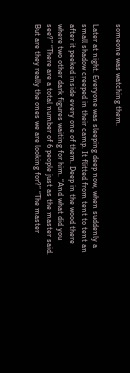someone was watching them.

Later at night. Everyone was sleeping deep now, when suddenly a small shadow creeped in their camp. It flitted from tent to tent an after it peeked inside every one of them. Deep in the wood there where two other dark figures waiting for him. “And what did you see?” “There are a total number of 6 people just as the master said. But are they really the ones we are looking for?” “The master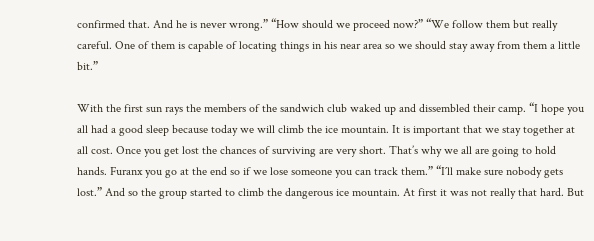confirmed that. And he is never wrong.” “How should we proceed now?” “We follow them but really careful. One of them is capable of locating things in his near area so we should stay away from them a little bit.”

With the first sun rays the members of the sandwich club waked up and dissembled their camp. “I hope you all had a good sleep because today we will climb the ice mountain. It is important that we stay together at all cost. Once you get lost the chances of surviving are very short. That’s why we all are going to hold hands. Furanx you go at the end so if we lose someone you can track them.” “I´ll make sure nobody gets lost.” And so the group started to climb the dangerous ice mountain. At first it was not really that hard. But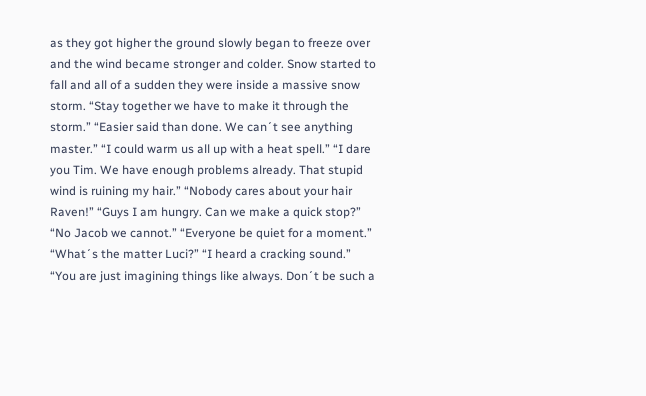as they got higher the ground slowly began to freeze over and the wind became stronger and colder. Snow started to fall and all of a sudden they were inside a massive snow storm. “Stay together we have to make it through the storm.” “Easier said than done. We can´t see anything master.” “I could warm us all up with a heat spell.” “I dare you Tim. We have enough problems already. That stupid wind is ruining my hair.” “Nobody cares about your hair Raven!” “Guys I am hungry. Can we make a quick stop?” “No Jacob we cannot.” “Everyone be quiet for a moment.” “What´s the matter Luci?” “I heard a cracking sound.” “You are just imagining things like always. Don´t be such a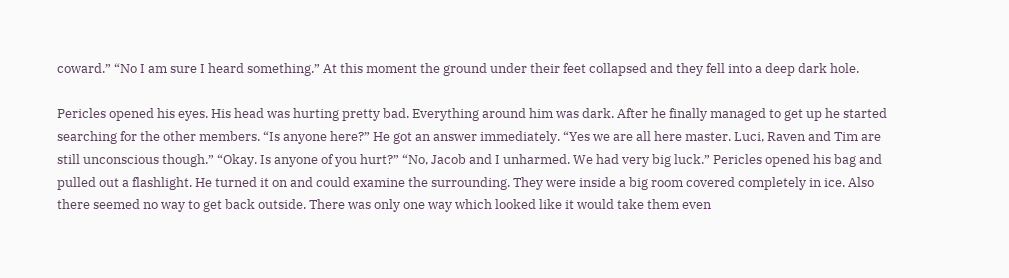coward.” “No I am sure I heard something.” At this moment the ground under their feet collapsed and they fell into a deep dark hole.

Pericles opened his eyes. His head was hurting pretty bad. Everything around him was dark. After he finally managed to get up he started searching for the other members. “Is anyone here?” He got an answer immediately. “Yes we are all here master. Luci, Raven and Tim are still unconscious though.” “Okay. Is anyone of you hurt?” “No, Jacob and I unharmed. We had very big luck.” Pericles opened his bag and pulled out a flashlight. He turned it on and could examine the surrounding. They were inside a big room covered completely in ice. Also there seemed no way to get back outside. There was only one way which looked like it would take them even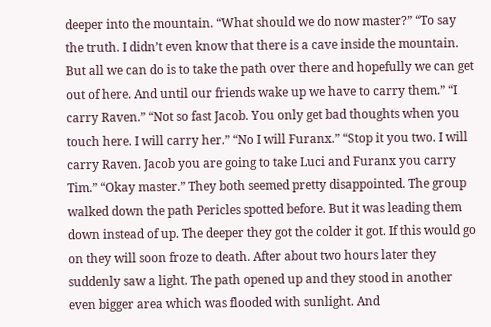deeper into the mountain. “What should we do now master?” “To say the truth. I didn’t even know that there is a cave inside the mountain. But all we can do is to take the path over there and hopefully we can get out of here. And until our friends wake up we have to carry them.” “I carry Raven.” “Not so fast Jacob. You only get bad thoughts when you touch here. I will carry her.” “No I will Furanx.” “Stop it you two. I will carry Raven. Jacob you are going to take Luci and Furanx you carry Tim.” “Okay master.” They both seemed pretty disappointed. The group walked down the path Pericles spotted before. But it was leading them down instead of up. The deeper they got the colder it got. If this would go on they will soon froze to death. After about two hours later they suddenly saw a light. The path opened up and they stood in another even bigger area which was flooded with sunlight. And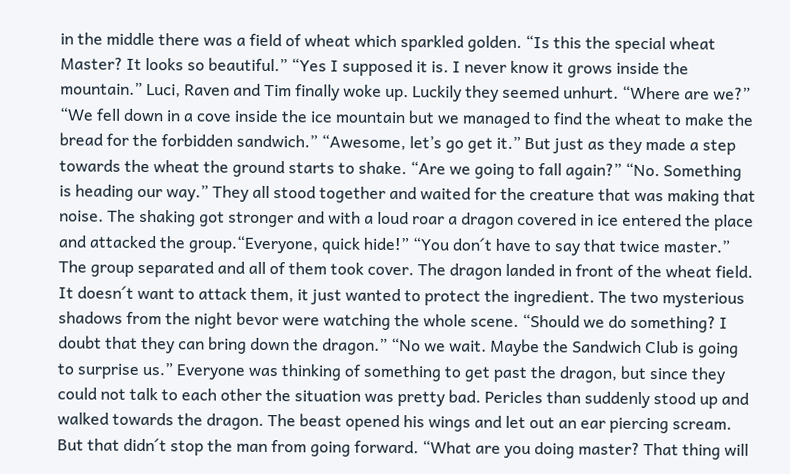in the middle there was a field of wheat which sparkled golden. “Is this the special wheat Master? It looks so beautiful.” “Yes I supposed it is. I never know it grows inside the mountain.” Luci, Raven and Tim finally woke up. Luckily they seemed unhurt. “Where are we?” “We fell down in a cove inside the ice mountain but we managed to find the wheat to make the bread for the forbidden sandwich.” “Awesome, let’s go get it.” But just as they made a step towards the wheat the ground starts to shake. “Are we going to fall again?” “No. Something is heading our way.” They all stood together and waited for the creature that was making that noise. The shaking got stronger and with a loud roar a dragon covered in ice entered the place and attacked the group.“Everyone, quick hide!” “You don´t have to say that twice master.” The group separated and all of them took cover. The dragon landed in front of the wheat field. It doesn´t want to attack them, it just wanted to protect the ingredient. The two mysterious shadows from the night bevor were watching the whole scene. “Should we do something? I doubt that they can bring down the dragon.” “No we wait. Maybe the Sandwich Club is going to surprise us.” Everyone was thinking of something to get past the dragon, but since they could not talk to each other the situation was pretty bad. Pericles than suddenly stood up and walked towards the dragon. The beast opened his wings and let out an ear piercing scream. But that didn´t stop the man from going forward. “What are you doing master? That thing will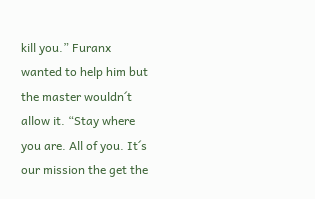kill you.” Furanx wanted to help him but the master wouldn´t allow it. “Stay where you are. All of you. It´s our mission the get the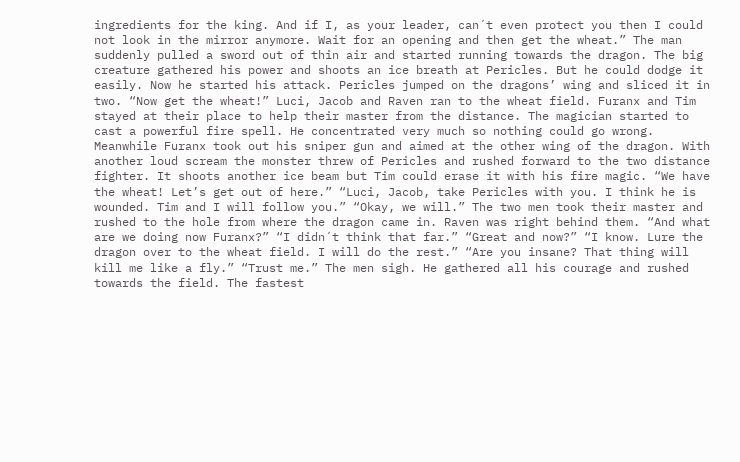ingredients for the king. And if I, as your leader, can´t even protect you then I could not look in the mirror anymore. Wait for an opening and then get the wheat.” The man suddenly pulled a sword out of thin air and started running towards the dragon. The big creature gathered his power and shoots an ice breath at Pericles. But he could dodge it easily. Now he started his attack. Pericles jumped on the dragons’ wing and sliced it in two. “Now get the wheat!” Luci, Jacob and Raven ran to the wheat field. Furanx and Tim stayed at their place to help their master from the distance. The magician started to cast a powerful fire spell. He concentrated very much so nothing could go wrong. Meanwhile Furanx took out his sniper gun and aimed at the other wing of the dragon. With another loud scream the monster threw of Pericles and rushed forward to the two distance fighter. It shoots another ice beam but Tim could erase it with his fire magic. “We have the wheat! Let’s get out of here.” “Luci, Jacob, take Pericles with you. I think he is wounded. Tim and I will follow you.” “Okay, we will.” The two men took their master and rushed to the hole from where the dragon came in. Raven was right behind them. “And what are we doing now Furanx?” “I didn´t think that far.” “Great and now?” “I know. Lure the dragon over to the wheat field. I will do the rest.” “Are you insane? That thing will kill me like a fly.” “Trust me.” The men sigh. He gathered all his courage and rushed towards the field. The fastest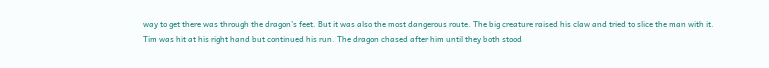way to get there was through the dragon’s feet. But it was also the most dangerous route. The big creature raised his claw and tried to slice the man with it. Tim was hit at his right hand but continued his run. The dragon chased after him until they both stood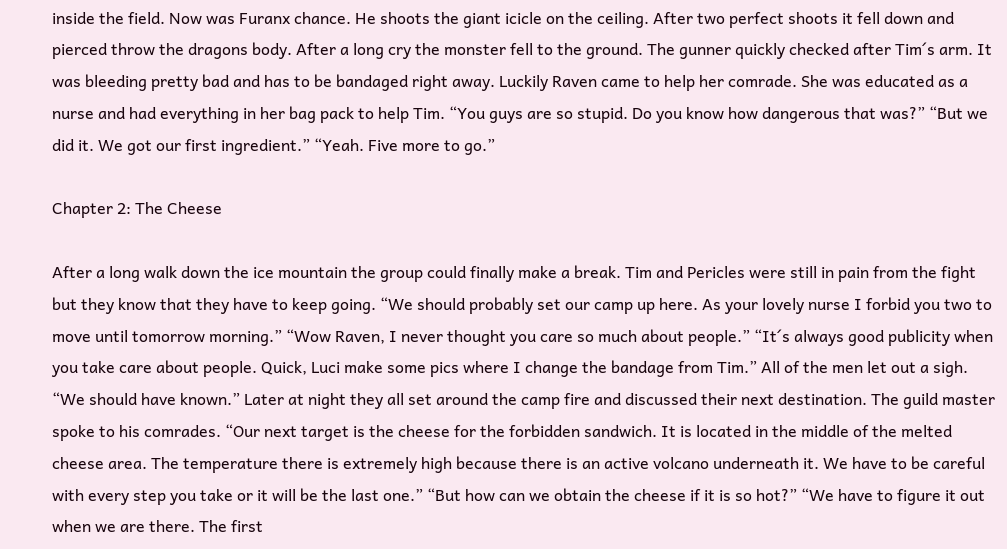inside the field. Now was Furanx chance. He shoots the giant icicle on the ceiling. After two perfect shoots it fell down and pierced throw the dragons body. After a long cry the monster fell to the ground. The gunner quickly checked after Tim´s arm. It was bleeding pretty bad and has to be bandaged right away. Luckily Raven came to help her comrade. She was educated as a nurse and had everything in her bag pack to help Tim. “You guys are so stupid. Do you know how dangerous that was?” “But we did it. We got our first ingredient.” “Yeah. Five more to go.”

Chapter 2: The Cheese

After a long walk down the ice mountain the group could finally make a break. Tim and Pericles were still in pain from the fight but they know that they have to keep going. “We should probably set our camp up here. As your lovely nurse I forbid you two to move until tomorrow morning.” “Wow Raven, I never thought you care so much about people.” “It´s always good publicity when you take care about people. Quick, Luci make some pics where I change the bandage from Tim.” All of the men let out a sigh. “We should have known.” Later at night they all set around the camp fire and discussed their next destination. The guild master spoke to his comrades. “Our next target is the cheese for the forbidden sandwich. It is located in the middle of the melted cheese area. The temperature there is extremely high because there is an active volcano underneath it. We have to be careful with every step you take or it will be the last one.” “But how can we obtain the cheese if it is so hot?” “We have to figure it out when we are there. The first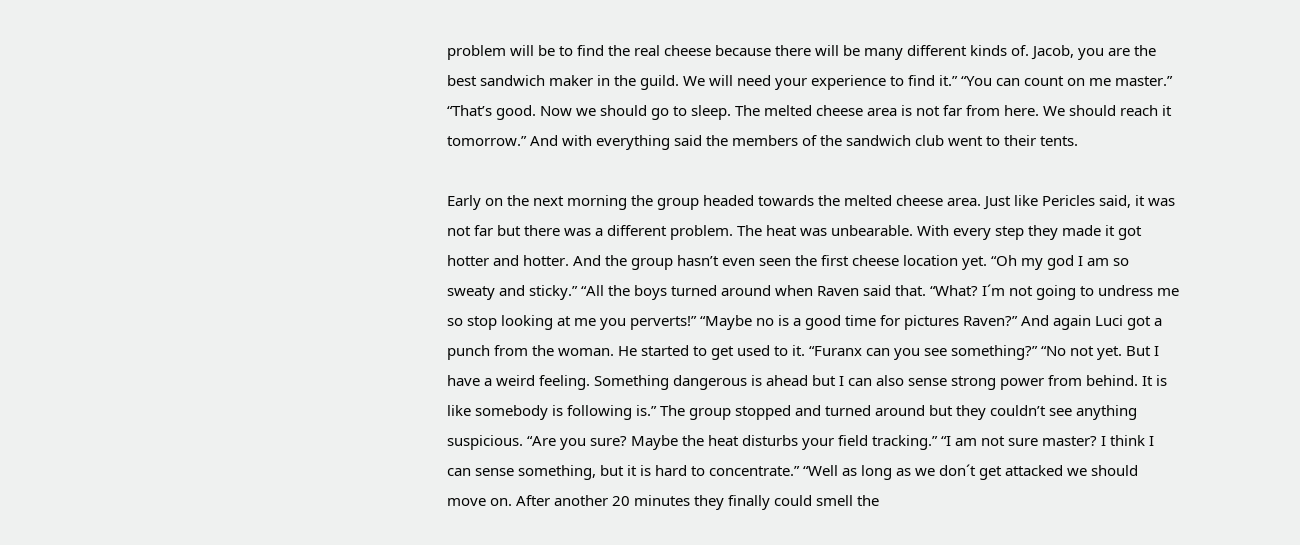problem will be to find the real cheese because there will be many different kinds of. Jacob, you are the best sandwich maker in the guild. We will need your experience to find it.” “You can count on me master.” “That’s good. Now we should go to sleep. The melted cheese area is not far from here. We should reach it tomorrow.” And with everything said the members of the sandwich club went to their tents.

Early on the next morning the group headed towards the melted cheese area. Just like Pericles said, it was not far but there was a different problem. The heat was unbearable. With every step they made it got hotter and hotter. And the group hasn’t even seen the first cheese location yet. “Oh my god I am so sweaty and sticky.” “All the boys turned around when Raven said that. “What? I´m not going to undress me so stop looking at me you perverts!” “Maybe no is a good time for pictures Raven?” And again Luci got a punch from the woman. He started to get used to it. “Furanx can you see something?” “No not yet. But I have a weird feeling. Something dangerous is ahead but I can also sense strong power from behind. It is like somebody is following is.” The group stopped and turned around but they couldn’t see anything suspicious. “Are you sure? Maybe the heat disturbs your field tracking.” “I am not sure master? I think I can sense something, but it is hard to concentrate.” “Well as long as we don´t get attacked we should move on. After another 20 minutes they finally could smell the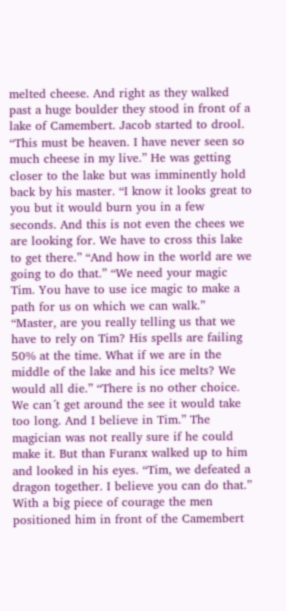melted cheese. And right as they walked past a huge boulder they stood in front of a lake of Camembert. Jacob started to drool. “This must be heaven. I have never seen so much cheese in my live.” He was getting closer to the lake but was imminently hold back by his master. “I know it looks great to you but it would burn you in a few seconds. And this is not even the chees we are looking for. We have to cross this lake to get there.” “And how in the world are we going to do that.” “We need your magic Tim. You have to use ice magic to make a path for us on which we can walk.” “Master, are you really telling us that we have to rely on Tim? His spells are failing 50% at the time. What if we are in the middle of the lake and his ice melts? We would all die.” “There is no other choice. We can´t get around the see it would take too long. And I believe in Tim.” The magician was not really sure if he could make it. But than Furanx walked up to him and looked in his eyes. “Tim, we defeated a dragon together. I believe you can do that.” With a big piece of courage the men positioned him in front of the Camembert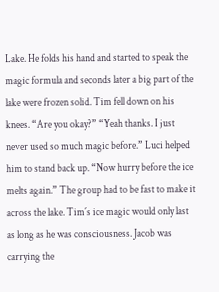Lake. He folds his hand and started to speak the magic formula and seconds later a big part of the lake were frozen solid. Tim fell down on his knees. “Are you okay?” “Yeah thanks. I just never used so much magic before.” Luci helped him to stand back up. “Now hurry before the ice melts again.” The group had to be fast to make it across the lake. Tim´s ice magic would only last as long as he was consciousness. Jacob was carrying the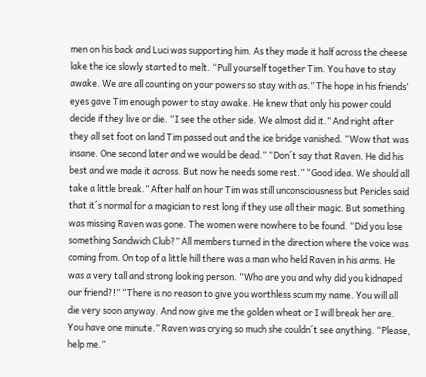men on his back and Luci was supporting him. As they made it half across the cheese lake the ice slowly started to melt. “Pull yourself together Tim. You have to stay awake. We are all counting on your powers so stay with as.” The hope in his friends’ eyes gave Tim enough power to stay awake. He knew that only his power could decide if they live or die. “I see the other side. We almost did it.” And right after they all set foot on land Tim passed out and the ice bridge vanished. “Wow that was insane. One second later and we would be dead.” “Don´t say that Raven. He did his best and we made it across. But now he needs some rest.” “Good idea. We should all take a little break.” After half an hour Tim was still unconsciousness but Pericles said that it´s normal for a magician to rest long if they use all their magic. But something was missing Raven was gone. The women were nowhere to be found. “Did you lose something Sandwich Club?” All members turned in the direction where the voice was coming from. On top of a little hill there was a man who held Raven in his arms. He was a very tall and strong looking person. “Who are you and why did you kidnaped our friend?!” “There is no reason to give you worthless scum my name. You will all die very soon anyway. And now give me the golden wheat or I will break her are. You have one minute.” Raven was crying so much she couldn´t see anything. “Please, help me.”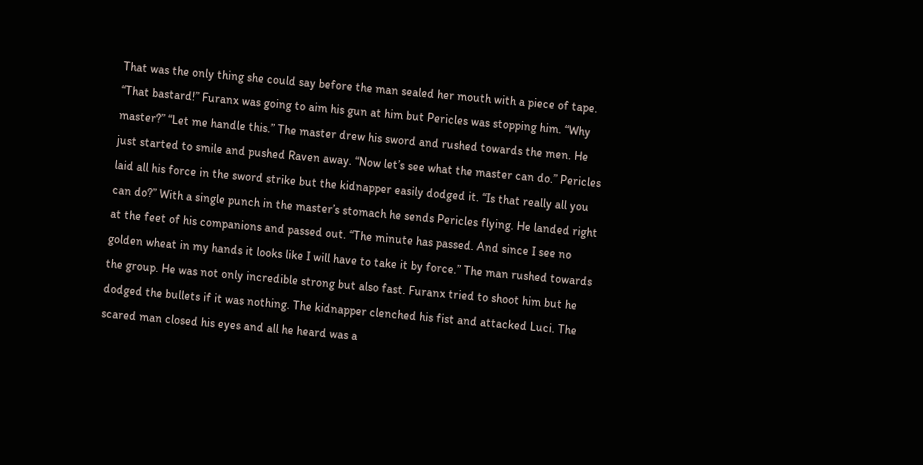That was the only thing she could say before the man sealed her mouth with a piece of tape. “That bastard!” Furanx was going to aim his gun at him but Pericles was stopping him. “Why master?” “Let me handle this.” The master drew his sword and rushed towards the men. He just started to smile and pushed Raven away. “Now let’s see what the master can do.” Pericles laid all his force in the sword strike but the kidnapper easily dodged it. “Is that really all you can do?” With a single punch in the master’s stomach he sends Pericles flying. He landed right at the feet of his companions and passed out. “The minute has passed. And since I see no golden wheat in my hands it looks like I will have to take it by force.” The man rushed towards the group. He was not only incredible strong but also fast. Furanx tried to shoot him but he dodged the bullets if it was nothing. The kidnapper clenched his fist and attacked Luci. The scared man closed his eyes and all he heard was a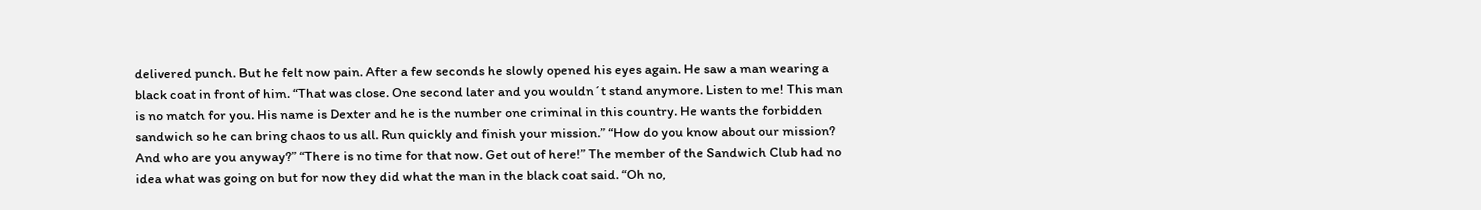delivered punch. But he felt now pain. After a few seconds he slowly opened his eyes again. He saw a man wearing a black coat in front of him. “That was close. One second later and you wouldn´t stand anymore. Listen to me! This man is no match for you. His name is Dexter and he is the number one criminal in this country. He wants the forbidden sandwich so he can bring chaos to us all. Run quickly and finish your mission.” “How do you know about our mission? And who are you anyway?” “There is no time for that now. Get out of here!” The member of the Sandwich Club had no idea what was going on but for now they did what the man in the black coat said. “Oh no,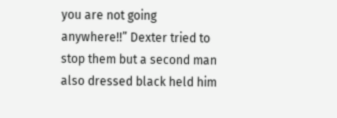you are not going anywhere!!” Dexter tried to stop them but a second man also dressed black held him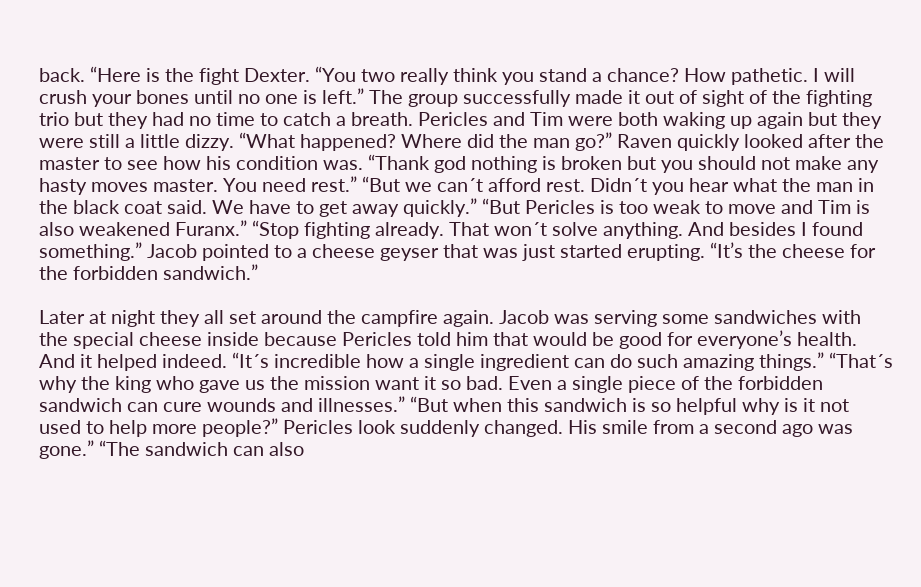back. “Here is the fight Dexter. “You two really think you stand a chance? How pathetic. I will crush your bones until no one is left.” The group successfully made it out of sight of the fighting trio but they had no time to catch a breath. Pericles and Tim were both waking up again but they were still a little dizzy. “What happened? Where did the man go?” Raven quickly looked after the master to see how his condition was. “Thank god nothing is broken but you should not make any hasty moves master. You need rest.” “But we can´t afford rest. Didn´t you hear what the man in the black coat said. We have to get away quickly.” “But Pericles is too weak to move and Tim is also weakened Furanx.” “Stop fighting already. That won´t solve anything. And besides I found something.” Jacob pointed to a cheese geyser that was just started erupting. “It’s the cheese for the forbidden sandwich.”

Later at night they all set around the campfire again. Jacob was serving some sandwiches with the special cheese inside because Pericles told him that would be good for everyone’s health. And it helped indeed. “It´s incredible how a single ingredient can do such amazing things.” “That´s why the king who gave us the mission want it so bad. Even a single piece of the forbidden sandwich can cure wounds and illnesses.” “But when this sandwich is so helpful why is it not used to help more people?” Pericles look suddenly changed. His smile from a second ago was gone.” “The sandwich can also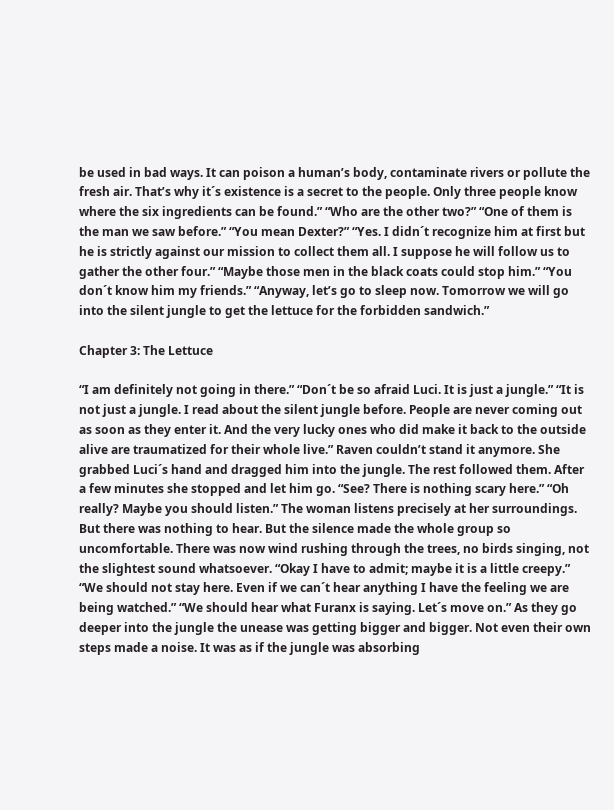be used in bad ways. It can poison a human’s body, contaminate rivers or pollute the fresh air. That’s why it´s existence is a secret to the people. Only three people know where the six ingredients can be found.” “Who are the other two?” “One of them is the man we saw before.” “You mean Dexter?” “Yes. I didn´t recognize him at first but he is strictly against our mission to collect them all. I suppose he will follow us to gather the other four.” “Maybe those men in the black coats could stop him.” “You don´t know him my friends.” “Anyway, let’s go to sleep now. Tomorrow we will go into the silent jungle to get the lettuce for the forbidden sandwich.”

Chapter 3: The Lettuce

“I am definitely not going in there.” “Don´t be so afraid Luci. It is just a jungle.” “It is not just a jungle. I read about the silent jungle before. People are never coming out as soon as they enter it. And the very lucky ones who did make it back to the outside alive are traumatized for their whole live.” Raven couldn’t stand it anymore. She grabbed Luci´s hand and dragged him into the jungle. The rest followed them. After a few minutes she stopped and let him go. “See? There is nothing scary here.” “Oh really? Maybe you should listen.” The woman listens precisely at her surroundings. But there was nothing to hear. But the silence made the whole group so uncomfortable. There was now wind rushing through the trees, no birds singing, not the slightest sound whatsoever. “Okay I have to admit; maybe it is a little creepy.” “We should not stay here. Even if we can´t hear anything I have the feeling we are being watched.” “We should hear what Furanx is saying. Let´s move on.” As they go deeper into the jungle the unease was getting bigger and bigger. Not even their own steps made a noise. It was as if the jungle was absorbing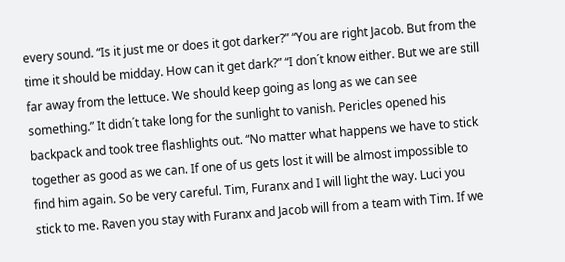every sound. “Is it just me or does it got darker?” “You are right Jacob. But from the time it should be midday. How can it get dark?” “I don´t know either. But we are still far away from the lettuce. We should keep going as long as we can see something.” It didn´t take long for the sunlight to vanish. Pericles opened his backpack and took tree flashlights out. “No matter what happens we have to stick together as good as we can. If one of us gets lost it will be almost impossible to find him again. So be very careful. Tim, Furanx and I will light the way. Luci you stick to me. Raven you stay with Furanx and Jacob will from a team with Tim. If we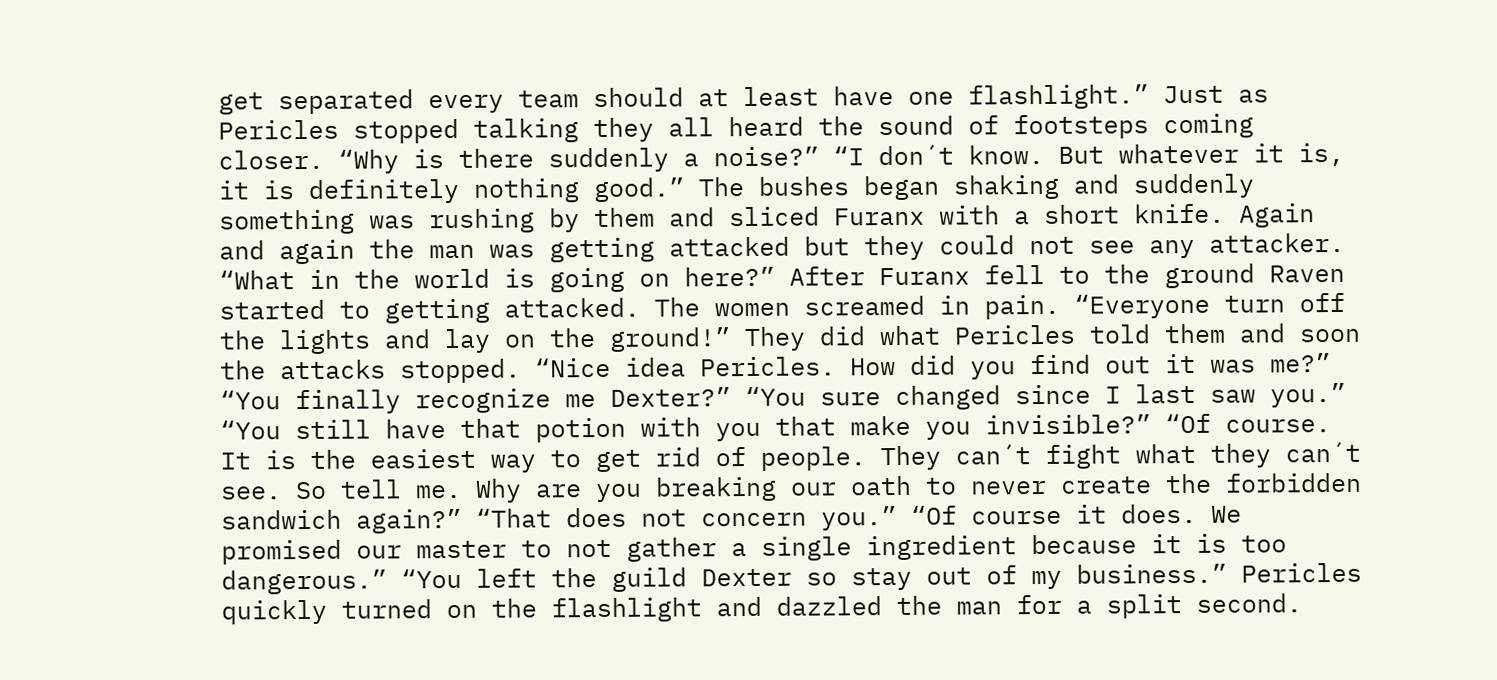get separated every team should at least have one flashlight.” Just as Pericles stopped talking they all heard the sound of footsteps coming closer. “Why is there suddenly a noise?” “I don´t know. But whatever it is, it is definitely nothing good.” The bushes began shaking and suddenly something was rushing by them and sliced Furanx with a short knife. Again and again the man was getting attacked but they could not see any attacker. “What in the world is going on here?” After Furanx fell to the ground Raven started to getting attacked. The women screamed in pain. “Everyone turn off the lights and lay on the ground!” They did what Pericles told them and soon the attacks stopped. “Nice idea Pericles. How did you find out it was me?” “You finally recognize me Dexter?” “You sure changed since I last saw you.” “You still have that potion with you that make you invisible?” “Of course. It is the easiest way to get rid of people. They can´t fight what they can´t see. So tell me. Why are you breaking our oath to never create the forbidden sandwich again?” “That does not concern you.” “Of course it does. We promised our master to not gather a single ingredient because it is too dangerous.” “You left the guild Dexter so stay out of my business.” Pericles quickly turned on the flashlight and dazzled the man for a split second.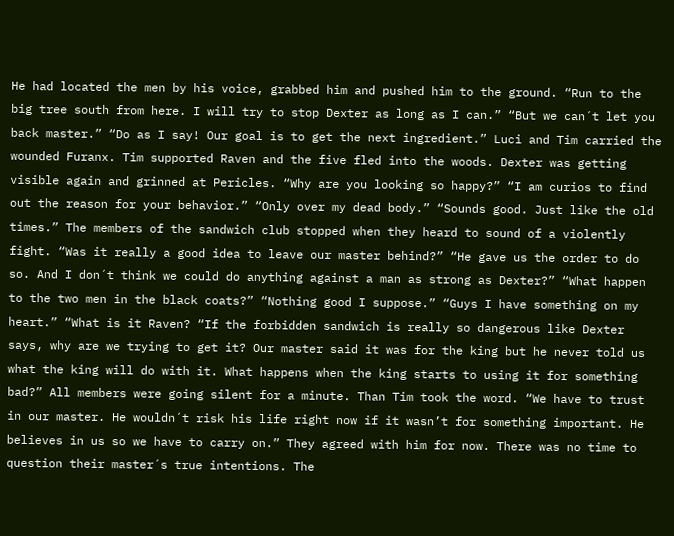He had located the men by his voice, grabbed him and pushed him to the ground. “Run to the big tree south from here. I will try to stop Dexter as long as I can.” “But we can´t let you back master.” “Do as I say! Our goal is to get the next ingredient.” Luci and Tim carried the wounded Furanx. Tim supported Raven and the five fled into the woods. Dexter was getting visible again and grinned at Pericles. “Why are you looking so happy?” “I am curios to find out the reason for your behavior.” “Only over my dead body.” “Sounds good. Just like the old times.” The members of the sandwich club stopped when they heard to sound of a violently fight. “Was it really a good idea to leave our master behind?” “He gave us the order to do so. And I don´t think we could do anything against a man as strong as Dexter?” “What happen to the two men in the black coats?” “Nothing good I suppose.” “Guys I have something on my heart.” “What is it Raven? “If the forbidden sandwich is really so dangerous like Dexter says, why are we trying to get it? Our master said it was for the king but he never told us what the king will do with it. What happens when the king starts to using it for something bad?” All members were going silent for a minute. Than Tim took the word. “We have to trust in our master. He wouldn´t risk his life right now if it wasn’t for something important. He believes in us so we have to carry on.” They agreed with him for now. There was no time to question their master´s true intentions. The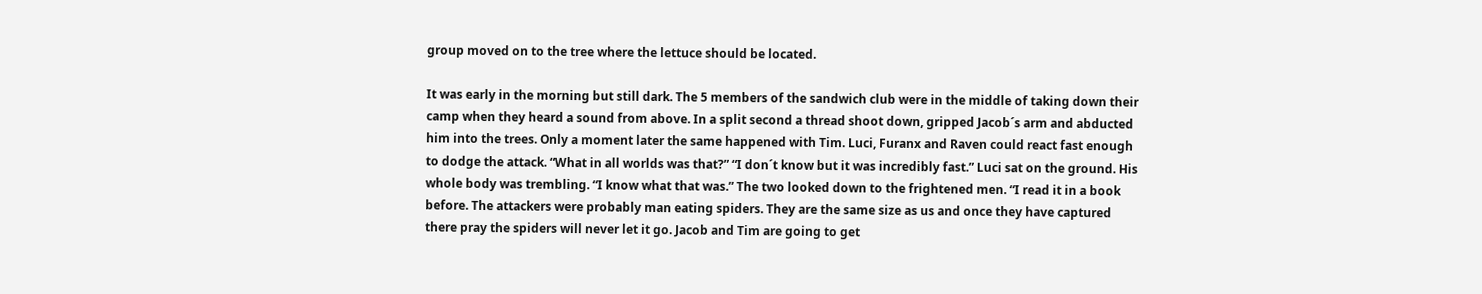group moved on to the tree where the lettuce should be located.

It was early in the morning but still dark. The 5 members of the sandwich club were in the middle of taking down their camp when they heard a sound from above. In a split second a thread shoot down, gripped Jacob´s arm and abducted him into the trees. Only a moment later the same happened with Tim. Luci, Furanx and Raven could react fast enough to dodge the attack. “What in all worlds was that?” “I don´t know but it was incredibly fast.” Luci sat on the ground. His whole body was trembling. “I know what that was.” The two looked down to the frightened men. “I read it in a book before. The attackers were probably man eating spiders. They are the same size as us and once they have captured there pray the spiders will never let it go. Jacob and Tim are going to get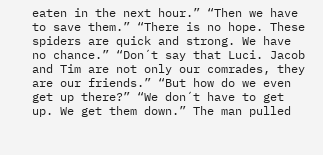eaten in the next hour.” “Then we have to save them.” “There is no hope. These spiders are quick and strong. We have no chance.” “Don´t say that Luci. Jacob and Tim are not only our comrades, they are our friends.” “But how do we even get up there?” “We don´t have to get up. We get them down.” The man pulled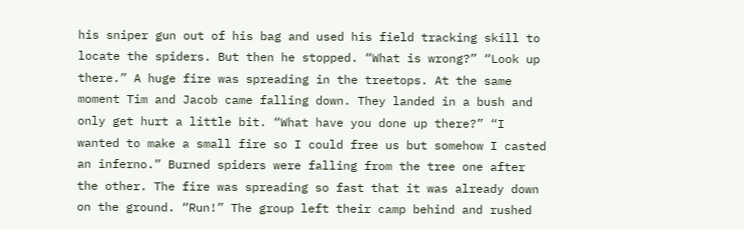his sniper gun out of his bag and used his field tracking skill to locate the spiders. But then he stopped. “What is wrong?” “Look up there.” A huge fire was spreading in the treetops. At the same moment Tim and Jacob came falling down. They landed in a bush and only get hurt a little bit. “What have you done up there?” “I wanted to make a small fire so I could free us but somehow I casted an inferno.” Burned spiders were falling from the tree one after the other. The fire was spreading so fast that it was already down on the ground. “Run!” The group left their camp behind and rushed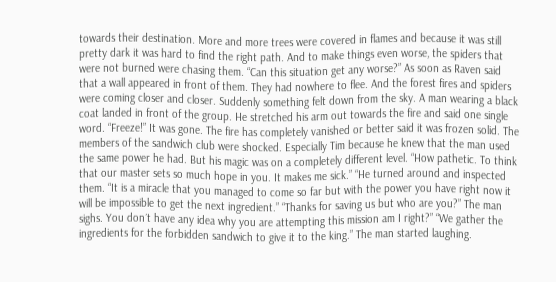towards their destination. More and more trees were covered in flames and because it was still pretty dark it was hard to find the right path. And to make things even worse, the spiders that were not burned were chasing them. “Can this situation get any worse?” As soon as Raven said that a wall appeared in front of them. They had nowhere to flee. And the forest fires and spiders were coming closer and closer. Suddenly something felt down from the sky. A man wearing a black coat landed in front of the group. He stretched his arm out towards the fire and said one single word. “Freeze!” It was gone. The fire has completely vanished or better said it was frozen solid. The members of the sandwich club were shocked. Especially Tim because he knew that the man used the same power he had. But his magic was on a completely different level. “How pathetic. To think that our master sets so much hope in you. It makes me sick.” “He turned around and inspected them. “It is a miracle that you managed to come so far but with the power you have right now it will be impossible to get the next ingredient.” “Thanks for saving us but who are you?” The man sighs. You don´t have any idea why you are attempting this mission am I right?” “We gather the ingredients for the forbidden sandwich to give it to the king.” The man started laughing.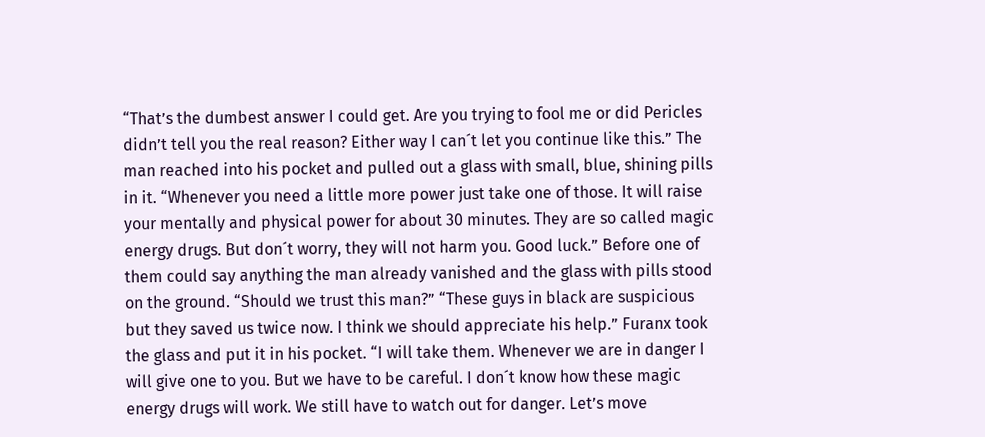“That’s the dumbest answer I could get. Are you trying to fool me or did Pericles didn’t tell you the real reason? Either way I can´t let you continue like this.” The man reached into his pocket and pulled out a glass with small, blue, shining pills in it. “Whenever you need a little more power just take one of those. It will raise your mentally and physical power for about 30 minutes. They are so called magic energy drugs. But don´t worry, they will not harm you. Good luck.” Before one of them could say anything the man already vanished and the glass with pills stood on the ground. “Should we trust this man?” “These guys in black are suspicious but they saved us twice now. I think we should appreciate his help.” Furanx took the glass and put it in his pocket. “I will take them. Whenever we are in danger I will give one to you. But we have to be careful. I don´t know how these magic energy drugs will work. We still have to watch out for danger. Let’s move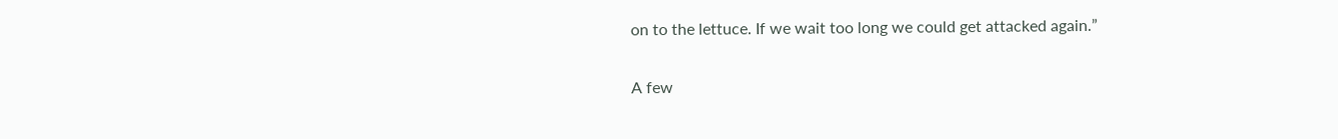on to the lettuce. If we wait too long we could get attacked again.”

A few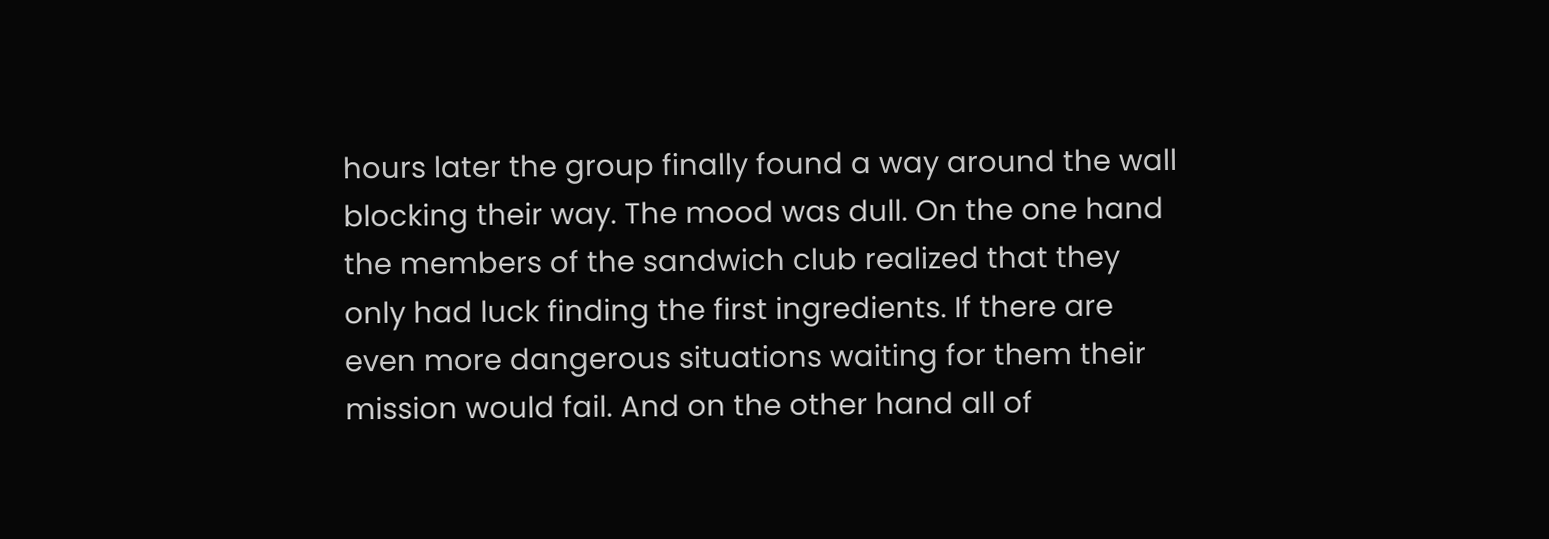hours later the group finally found a way around the wall blocking their way. The mood was dull. On the one hand the members of the sandwich club realized that they only had luck finding the first ingredients. If there are even more dangerous situations waiting for them their mission would fail. And on the other hand all of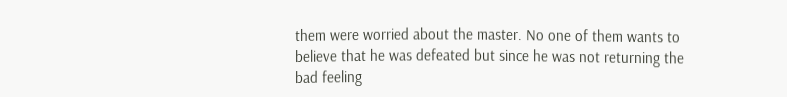them were worried about the master. No one of them wants to believe that he was defeated but since he was not returning the bad feeling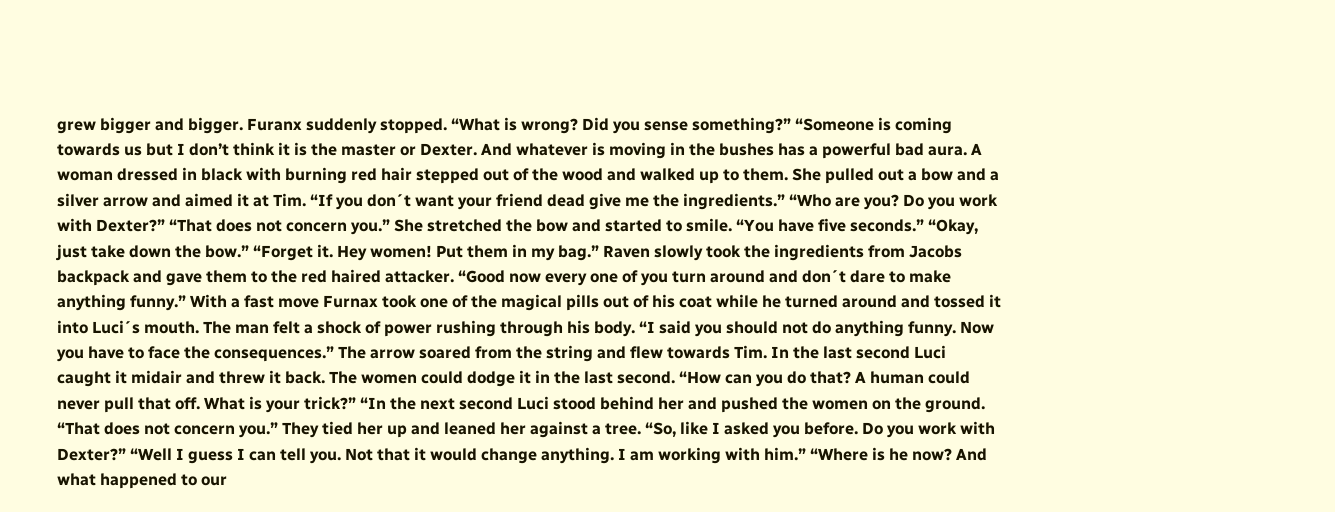grew bigger and bigger. Furanx suddenly stopped. “What is wrong? Did you sense something?” “Someone is coming towards us but I don’t think it is the master or Dexter. And whatever is moving in the bushes has a powerful bad aura. A woman dressed in black with burning red hair stepped out of the wood and walked up to them. She pulled out a bow and a silver arrow and aimed it at Tim. “If you don´t want your friend dead give me the ingredients.” “Who are you? Do you work with Dexter?” “That does not concern you.” She stretched the bow and started to smile. “You have five seconds.” “Okay, just take down the bow.” “Forget it. Hey women! Put them in my bag.” Raven slowly took the ingredients from Jacobs backpack and gave them to the red haired attacker. “Good now every one of you turn around and don´t dare to make anything funny.” With a fast move Furnax took one of the magical pills out of his coat while he turned around and tossed it into Luci´s mouth. The man felt a shock of power rushing through his body. “I said you should not do anything funny. Now you have to face the consequences.” The arrow soared from the string and flew towards Tim. In the last second Luci caught it midair and threw it back. The women could dodge it in the last second. “How can you do that? A human could never pull that off. What is your trick?” “In the next second Luci stood behind her and pushed the women on the ground. “That does not concern you.” They tied her up and leaned her against a tree. “So, like I asked you before. Do you work with Dexter?” “Well I guess I can tell you. Not that it would change anything. I am working with him.” “Where is he now? And what happened to our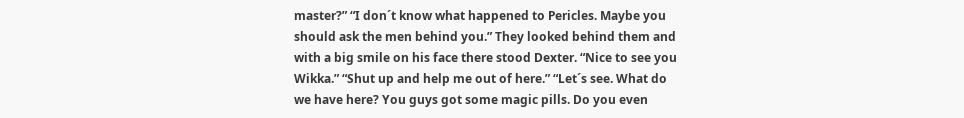master?” “I don´t know what happened to Pericles. Maybe you should ask the men behind you.” They looked behind them and with a big smile on his face there stood Dexter. “Nice to see you Wikka.” “Shut up and help me out of here.” “Let´s see. What do we have here? You guys got some magic pills. Do you even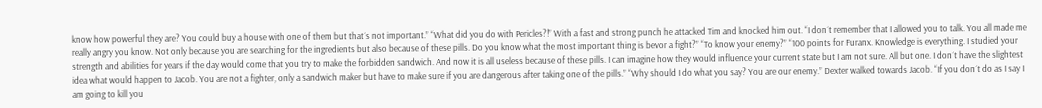know how powerful they are? You could buy a house with one of them but that´s not important.” “What did you do with Pericles?!” With a fast and strong punch he attacked Tim and knocked him out. “I don´t remember that I allowed you to talk. You all made me really angry you know. Not only because you are searching for the ingredients but also because of these pills. Do you know what the most important thing is bevor a fight?” “To know your enemy?” “100 points for Furanx. Knowledge is everything. I studied your strength and abilities for years if the day would come that you try to make the forbidden sandwich. And now it is all useless because of these pills. I can imagine how they would influence your current state but I am not sure. All but one. I don´t have the slightest idea what would happen to Jacob. You are not a fighter, only a sandwich maker but have to make sure if you are dangerous after taking one of the pills.” “Why should I do what you say? You are our enemy.” Dexter walked towards Jacob. “If you don´t do as I say I am going to kill you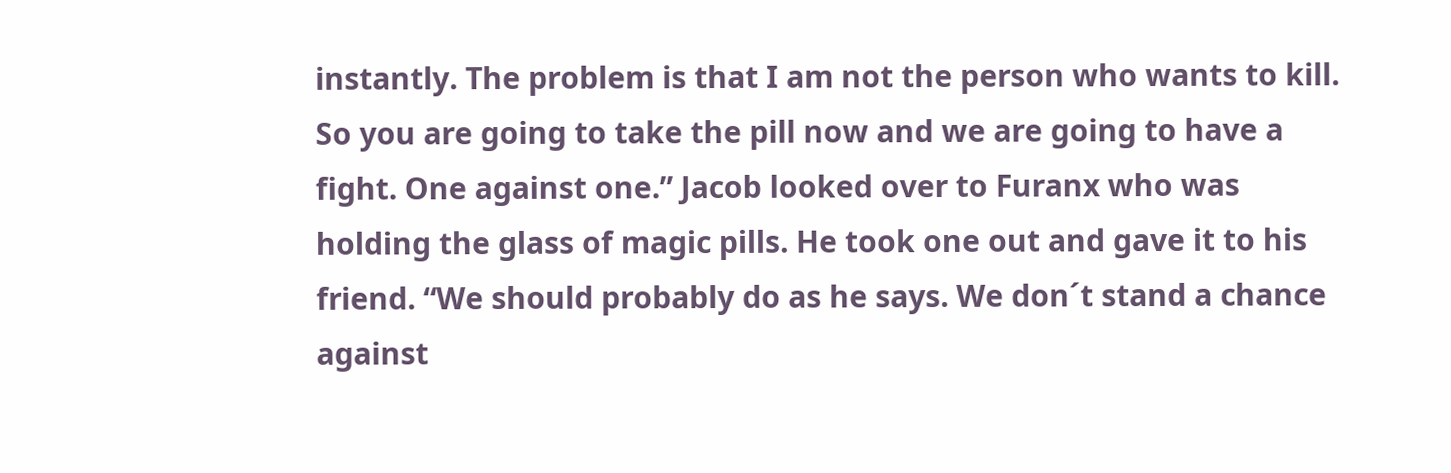instantly. The problem is that I am not the person who wants to kill. So you are going to take the pill now and we are going to have a fight. One against one.” Jacob looked over to Furanx who was holding the glass of magic pills. He took one out and gave it to his friend. “We should probably do as he says. We don´t stand a chance against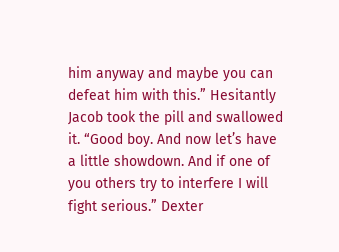him anyway and maybe you can defeat him with this.” Hesitantly Jacob took the pill and swallowed it. “Good boy. And now let’s have a little showdown. And if one of you others try to interfere I will fight serious.” Dexter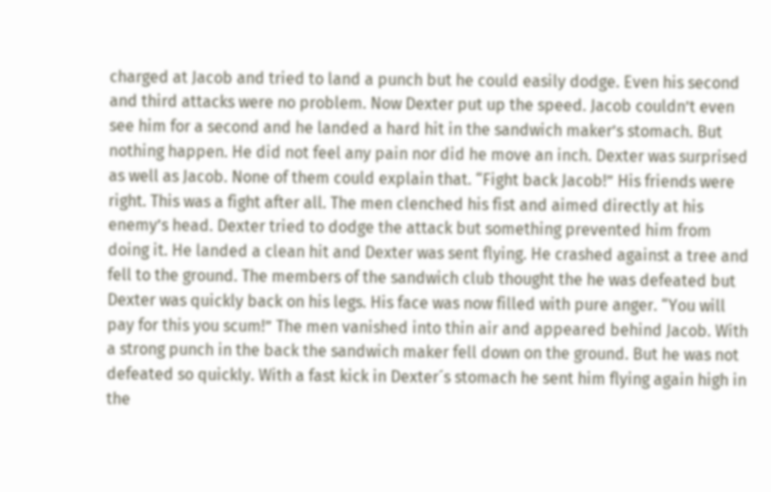charged at Jacob and tried to land a punch but he could easily dodge. Even his second and third attacks were no problem. Now Dexter put up the speed. Jacob couldn’t even see him for a second and he landed a hard hit in the sandwich maker’s stomach. But nothing happen. He did not feel any pain nor did he move an inch. Dexter was surprised as well as Jacob. None of them could explain that. “Fight back Jacob!” His friends were right. This was a fight after all. The men clenched his fist and aimed directly at his enemy’s head. Dexter tried to dodge the attack but something prevented him from doing it. He landed a clean hit and Dexter was sent flying. He crashed against a tree and fell to the ground. The members of the sandwich club thought the he was defeated but Dexter was quickly back on his legs. His face was now filled with pure anger. “You will pay for this you scum!” The men vanished into thin air and appeared behind Jacob. With a strong punch in the back the sandwich maker fell down on the ground. But he was not defeated so quickly. With a fast kick in Dexter´s stomach he sent him flying again high in the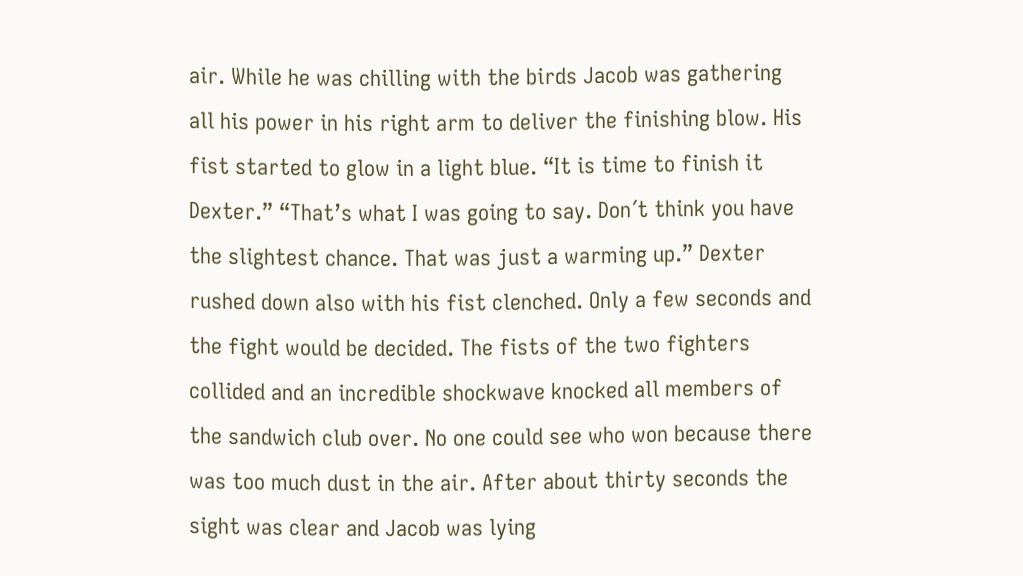air. While he was chilling with the birds Jacob was gathering all his power in his right arm to deliver the finishing blow. His fist started to glow in a light blue. “It is time to finish it Dexter.” “That’s what I was going to say. Don´t think you have the slightest chance. That was just a warming up.” Dexter rushed down also with his fist clenched. Only a few seconds and the fight would be decided. The fists of the two fighters collided and an incredible shockwave knocked all members of the sandwich club over. No one could see who won because there was too much dust in the air. After about thirty seconds the sight was clear and Jacob was lying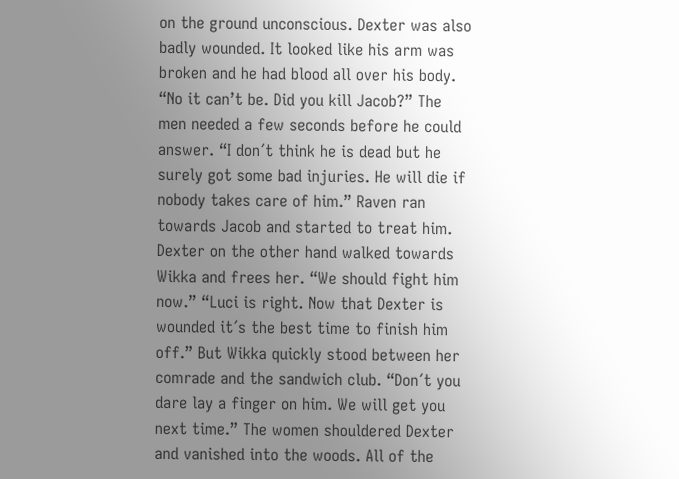on the ground unconscious. Dexter was also badly wounded. It looked like his arm was broken and he had blood all over his body. “No it can’t be. Did you kill Jacob?” The men needed a few seconds before he could answer. “I don´t think he is dead but he surely got some bad injuries. He will die if nobody takes care of him.” Raven ran towards Jacob and started to treat him. Dexter on the other hand walked towards Wikka and frees her. “We should fight him now.” “Luci is right. Now that Dexter is wounded it´s the best time to finish him off.” But Wikka quickly stood between her comrade and the sandwich club. “Don´t you dare lay a finger on him. We will get you next time.” The women shouldered Dexter and vanished into the woods. All of the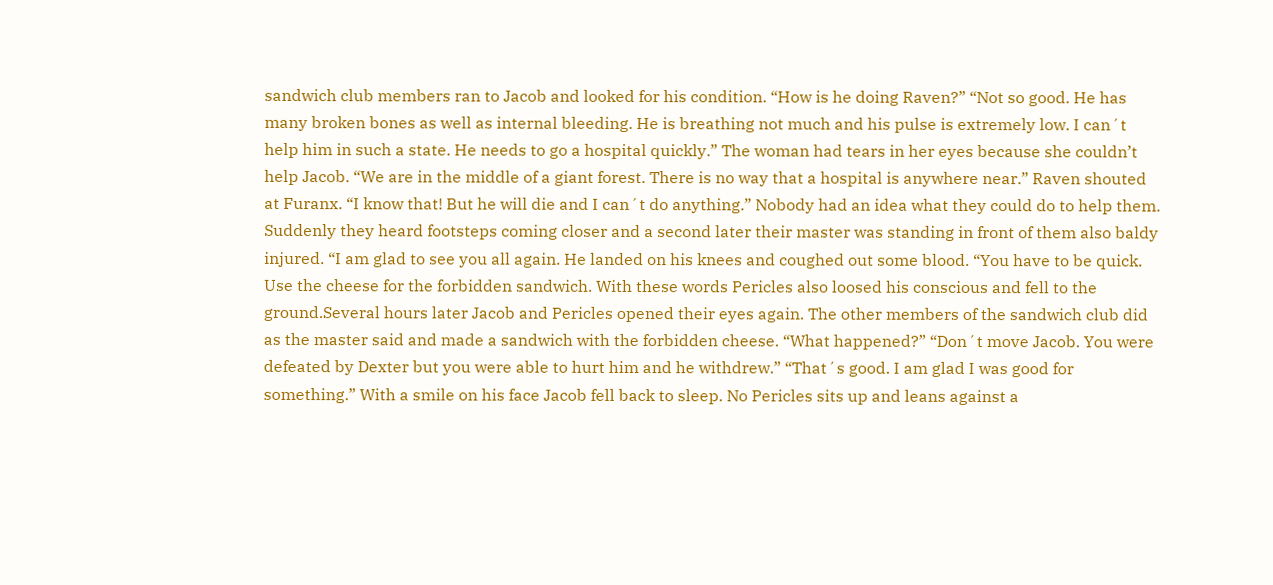sandwich club members ran to Jacob and looked for his condition. “How is he doing Raven?” “Not so good. He has many broken bones as well as internal bleeding. He is breathing not much and his pulse is extremely low. I can´t help him in such a state. He needs to go a hospital quickly.” The woman had tears in her eyes because she couldn’t help Jacob. “We are in the middle of a giant forest. There is no way that a hospital is anywhere near.” Raven shouted at Furanx. “I know that! But he will die and I can´t do anything.” Nobody had an idea what they could do to help them. Suddenly they heard footsteps coming closer and a second later their master was standing in front of them also baldy injured. “I am glad to see you all again. He landed on his knees and coughed out some blood. “You have to be quick. Use the cheese for the forbidden sandwich. With these words Pericles also loosed his conscious and fell to the ground.Several hours later Jacob and Pericles opened their eyes again. The other members of the sandwich club did as the master said and made a sandwich with the forbidden cheese. “What happened?” “Don´t move Jacob. You were defeated by Dexter but you were able to hurt him and he withdrew.” “That´s good. I am glad I was good for something.” With a smile on his face Jacob fell back to sleep. No Pericles sits up and leans against a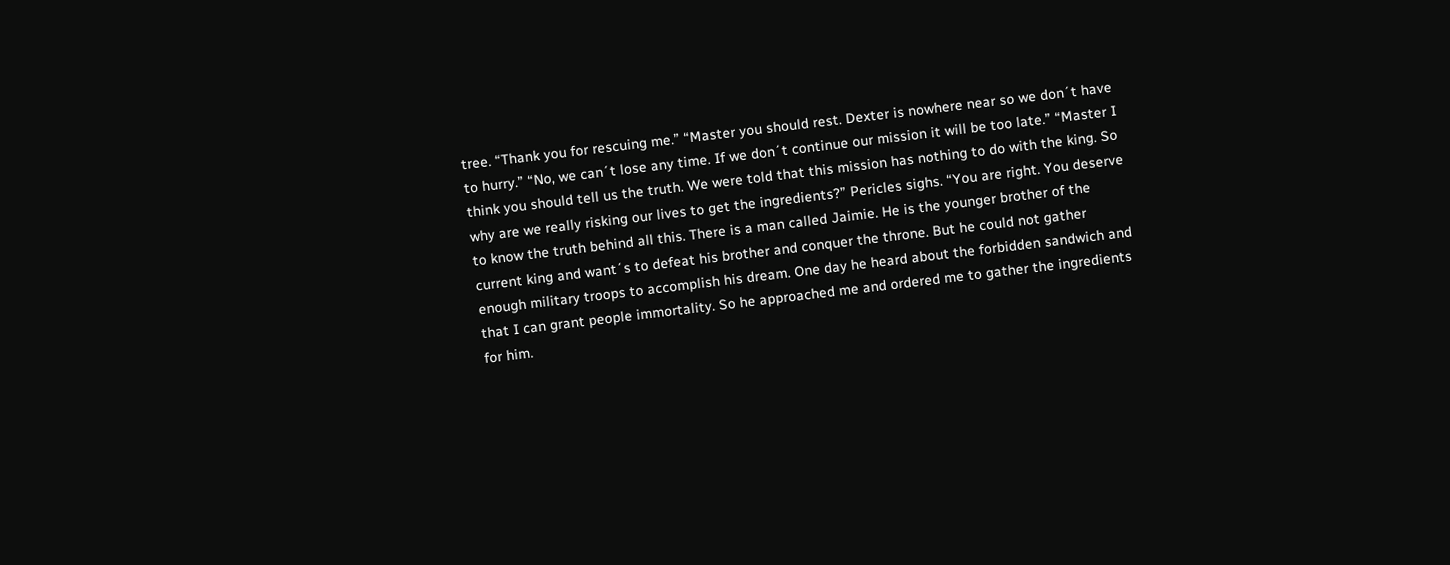tree. “Thank you for rescuing me.” “Master you should rest. Dexter is nowhere near so we don´t have to hurry.” “No, we can´t lose any time. If we don´t continue our mission it will be too late.” “Master I think you should tell us the truth. We were told that this mission has nothing to do with the king. So why are we really risking our lives to get the ingredients?” Pericles sighs. “You are right. You deserve to know the truth behind all this. There is a man called Jaimie. He is the younger brother of the current king and want´s to defeat his brother and conquer the throne. But he could not gather enough military troops to accomplish his dream. One day he heard about the forbidden sandwich and that I can grant people immortality. So he approached me and ordered me to gather the ingredients for him.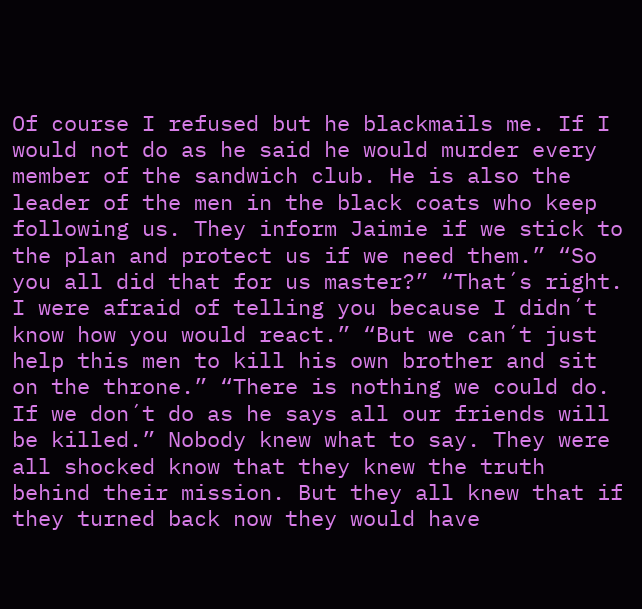Of course I refused but he blackmails me. If I would not do as he said he would murder every member of the sandwich club. He is also the leader of the men in the black coats who keep following us. They inform Jaimie if we stick to the plan and protect us if we need them.” “So you all did that for us master?” “That´s right. I were afraid of telling you because I didn´t know how you would react.” “But we can´t just help this men to kill his own brother and sit on the throne.” “There is nothing we could do. If we don´t do as he says all our friends will be killed.” Nobody knew what to say. They were all shocked know that they knew the truth behind their mission. But they all knew that if they turned back now they would have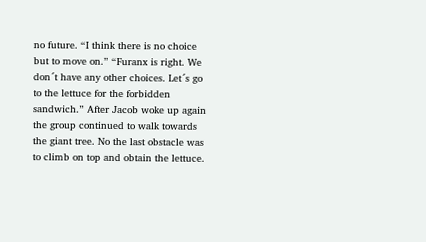no future. “I think there is no choice but to move on.” “Furanx is right. We don´t have any other choices. Let´s go to the lettuce for the forbidden sandwich.” After Jacob woke up again the group continued to walk towards the giant tree. No the last obstacle was to climb on top and obtain the lettuce.